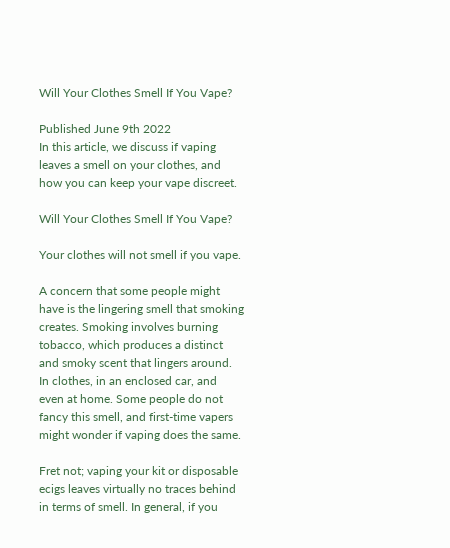Will Your Clothes Smell If You Vape?

Published June 9th 2022
In this article, we discuss if vaping leaves a smell on your clothes, and how you can keep your vape discreet.

Will Your Clothes Smell If You Vape?

Your clothes will not smell if you vape.

A concern that some people might have is the lingering smell that smoking creates. Smoking involves burning tobacco, which produces a distinct and smoky scent that lingers around. In clothes, in an enclosed car, and even at home. Some people do not fancy this smell, and first-time vapers might wonder if vaping does the same.

Fret not; vaping your kit or disposable ecigs leaves virtually no traces behind in terms of smell. In general, if you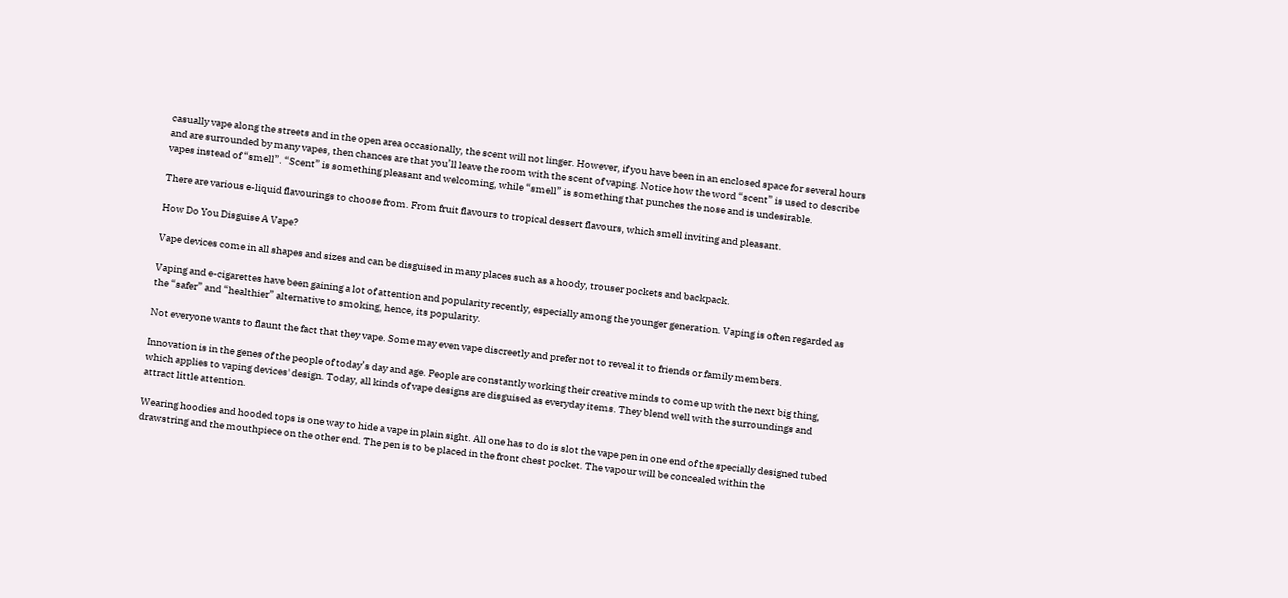casually vape along the streets and in the open area occasionally, the scent will not linger. However, if you have been in an enclosed space for several hours and are surrounded by many vapes, then chances are that you’ll leave the room with the scent of vaping. Notice how the word “scent” is used to describe vapes instead of “smell”. “Scent” is something pleasant and welcoming, while “smell” is something that punches the nose and is undesirable.

There are various e-liquid flavourings to choose from. From fruit flavours to tropical dessert flavours, which smell inviting and pleasant.

How Do You Disguise A Vape?

Vape devices come in all shapes and sizes and can be disguised in many places such as a hoody, trouser pockets and backpack.

Vaping and e-cigarettes have been gaining a lot of attention and popularity recently, especially among the younger generation. Vaping is often regarded as the “safer” and “healthier” alternative to smoking, hence, its popularity.

Not everyone wants to flaunt the fact that they vape. Some may even vape discreetly and prefer not to reveal it to friends or family members.

Innovation is in the genes of the people of today’s day and age. People are constantly working their creative minds to come up with the next big thing, which applies to vaping devices' design. Today, all kinds of vape designs are disguised as everyday items. They blend well with the surroundings and attract little attention.

Wearing hoodies and hooded tops is one way to hide a vape in plain sight. All one has to do is slot the vape pen in one end of the specially designed tubed drawstring and the mouthpiece on the other end. The pen is to be placed in the front chest pocket. The vapour will be concealed within the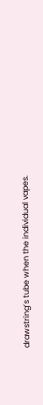drawstring’s tube when the individual vapes.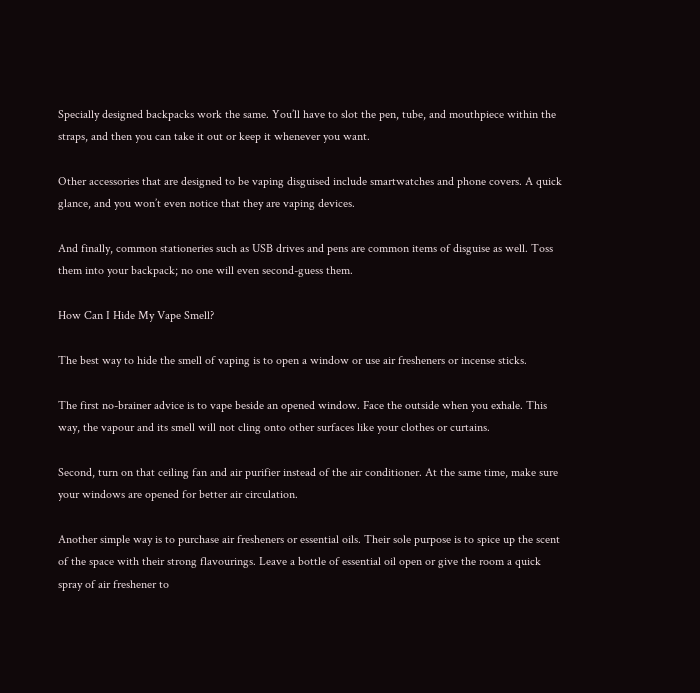Specially designed backpacks work the same. You’ll have to slot the pen, tube, and mouthpiece within the straps, and then you can take it out or keep it whenever you want.

Other accessories that are designed to be vaping disguised include smartwatches and phone covers. A quick glance, and you won’t even notice that they are vaping devices.

And finally, common stationeries such as USB drives and pens are common items of disguise as well. Toss them into your backpack; no one will even second-guess them.

How Can I Hide My Vape Smell?

The best way to hide the smell of vaping is to open a window or use air fresheners or incense sticks.

The first no-brainer advice is to vape beside an opened window. Face the outside when you exhale. This way, the vapour and its smell will not cling onto other surfaces like your clothes or curtains.

Second, turn on that ceiling fan and air purifier instead of the air conditioner. At the same time, make sure your windows are opened for better air circulation.

Another simple way is to purchase air fresheners or essential oils. Their sole purpose is to spice up the scent of the space with their strong flavourings. Leave a bottle of essential oil open or give the room a quick spray of air freshener to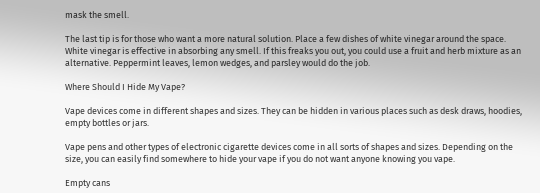mask the smell.

The last tip is for those who want a more natural solution. Place a few dishes of white vinegar around the space. White vinegar is effective in absorbing any smell. If this freaks you out, you could use a fruit and herb mixture as an alternative. Peppermint leaves, lemon wedges, and parsley would do the job.

Where Should I Hide My Vape?

Vape devices come in different shapes and sizes. They can be hidden in various places such as desk draws, hoodies, empty bottles or jars.

Vape pens and other types of electronic cigarette devices come in all sorts of shapes and sizes. Depending on the size, you can easily find somewhere to hide your vape if you do not want anyone knowing you vape.

Empty cans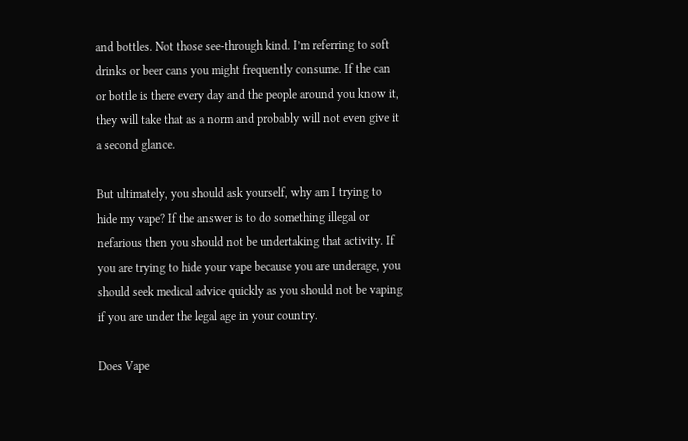and bottles. Not those see-through kind. I’m referring to soft drinks or beer cans you might frequently consume. If the can or bottle is there every day and the people around you know it, they will take that as a norm and probably will not even give it a second glance.

But ultimately, you should ask yourself, why am I trying to hide my vape? If the answer is to do something illegal or nefarious then you should not be undertaking that activity. If you are trying to hide your vape because you are underage, you should seek medical advice quickly as you should not be vaping if you are under the legal age in your country.

Does Vape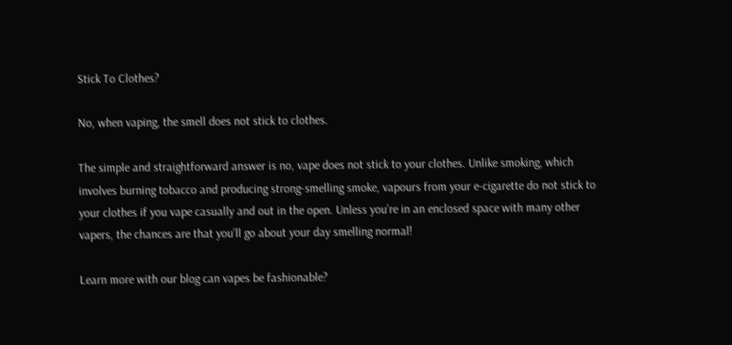Stick To Clothes?

No, when vaping, the smell does not stick to clothes.

The simple and straightforward answer is no, vape does not stick to your clothes. Unlike smoking, which involves burning tobacco and producing strong-smelling smoke, vapours from your e-cigarette do not stick to your clothes if you vape casually and out in the open. Unless you’re in an enclosed space with many other vapers, the chances are that you’ll go about your day smelling normal!

Learn more with our blog can vapes be fashionable?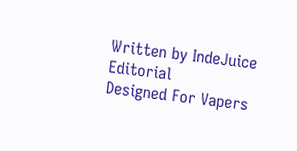Written by IndeJuice Editorial
Designed For Vapers